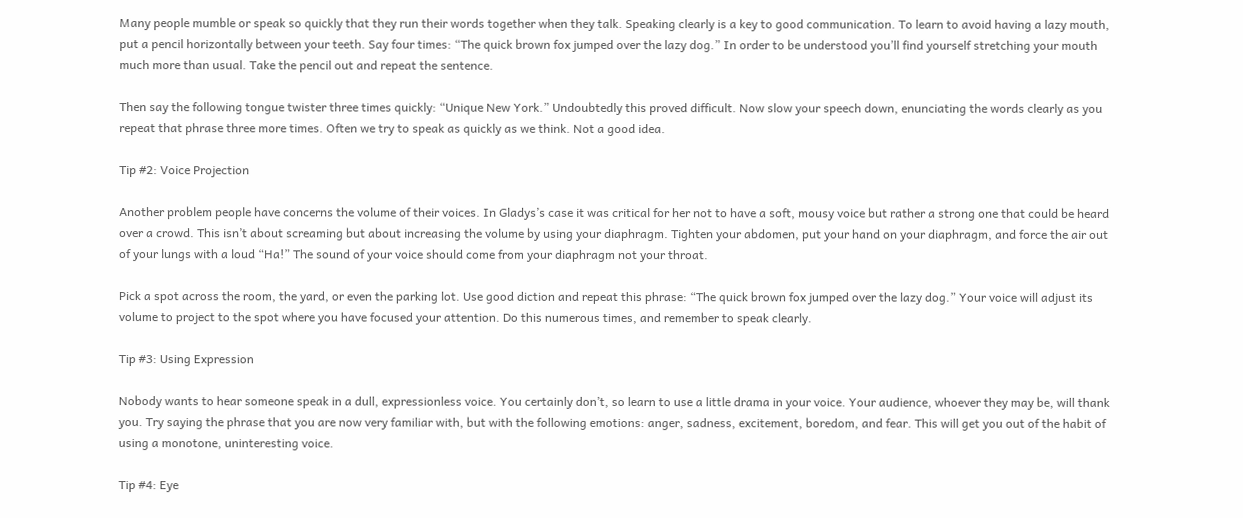Many people mumble or speak so quickly that they run their words together when they talk. Speaking clearly is a key to good communication. To learn to avoid having a lazy mouth, put a pencil horizontally between your teeth. Say four times: “The quick brown fox jumped over the lazy dog.” In order to be understood you’ll find yourself stretching your mouth much more than usual. Take the pencil out and repeat the sentence.

Then say the following tongue twister three times quickly: “Unique New York.” Undoubtedly this proved difficult. Now slow your speech down, enunciating the words clearly as you repeat that phrase three more times. Often we try to speak as quickly as we think. Not a good idea.

Tip #2: Voice Projection

Another problem people have concerns the volume of their voices. In Gladys’s case it was critical for her not to have a soft, mousy voice but rather a strong one that could be heard over a crowd. This isn’t about screaming but about increasing the volume by using your diaphragm. Tighten your abdomen, put your hand on your diaphragm, and force the air out of your lungs with a loud “Ha!” The sound of your voice should come from your diaphragm not your throat.

Pick a spot across the room, the yard, or even the parking lot. Use good diction and repeat this phrase: “The quick brown fox jumped over the lazy dog.” Your voice will adjust its volume to project to the spot where you have focused your attention. Do this numerous times, and remember to speak clearly.

Tip #3: Using Expression

Nobody wants to hear someone speak in a dull, expressionless voice. You certainly don’t, so learn to use a little drama in your voice. Your audience, whoever they may be, will thank you. Try saying the phrase that you are now very familiar with, but with the following emotions: anger, sadness, excitement, boredom, and fear. This will get you out of the habit of using a monotone, uninteresting voice.

Tip #4: Eye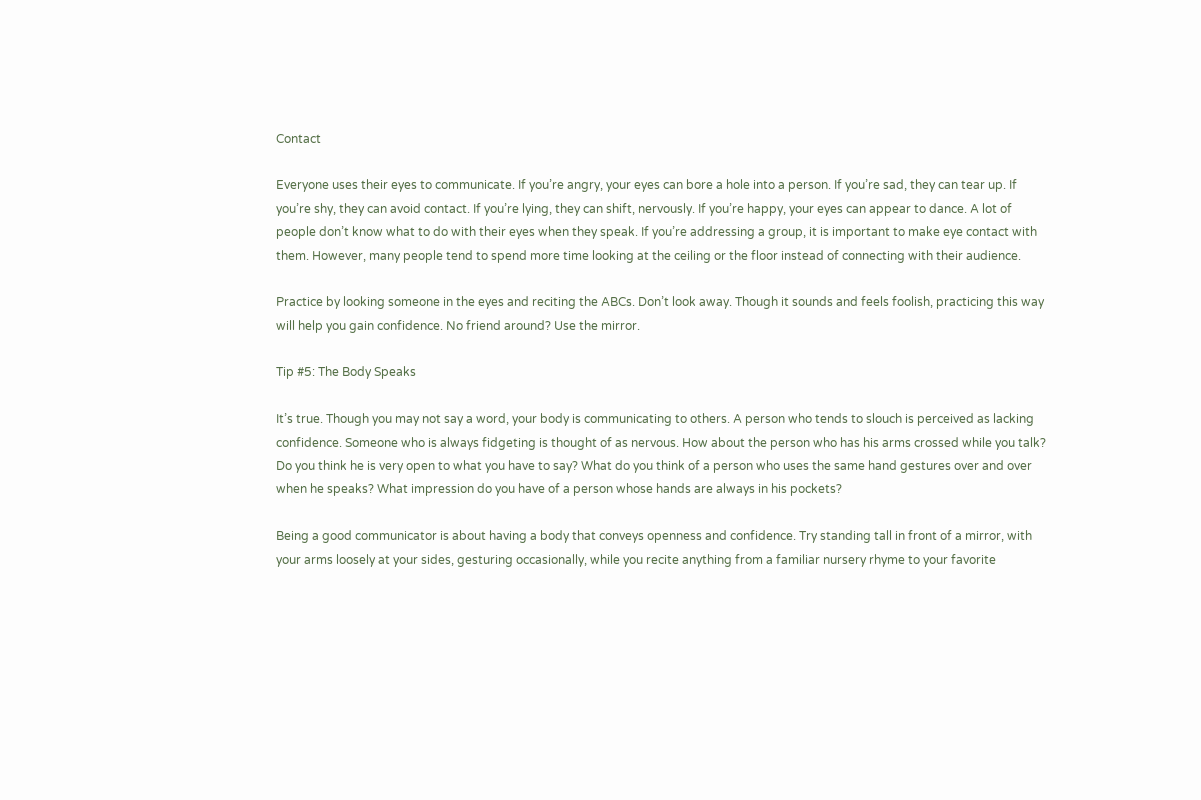Contact

Everyone uses their eyes to communicate. If you’re angry, your eyes can bore a hole into a person. If you’re sad, they can tear up. If you’re shy, they can avoid contact. If you’re lying, they can shift, nervously. If you’re happy, your eyes can appear to dance. A lot of people don’t know what to do with their eyes when they speak. If you’re addressing a group, it is important to make eye contact with them. However, many people tend to spend more time looking at the ceiling or the floor instead of connecting with their audience.

Practice by looking someone in the eyes and reciting the ABCs. Don’t look away. Though it sounds and feels foolish, practicing this way will help you gain confidence. No friend around? Use the mirror.

Tip #5: The Body Speaks

It’s true. Though you may not say a word, your body is communicating to others. A person who tends to slouch is perceived as lacking confidence. Someone who is always fidgeting is thought of as nervous. How about the person who has his arms crossed while you talk? Do you think he is very open to what you have to say? What do you think of a person who uses the same hand gestures over and over when he speaks? What impression do you have of a person whose hands are always in his pockets?

Being a good communicator is about having a body that conveys openness and confidence. Try standing tall in front of a mirror, with your arms loosely at your sides, gesturing occasionally, while you recite anything from a familiar nursery rhyme to your favorite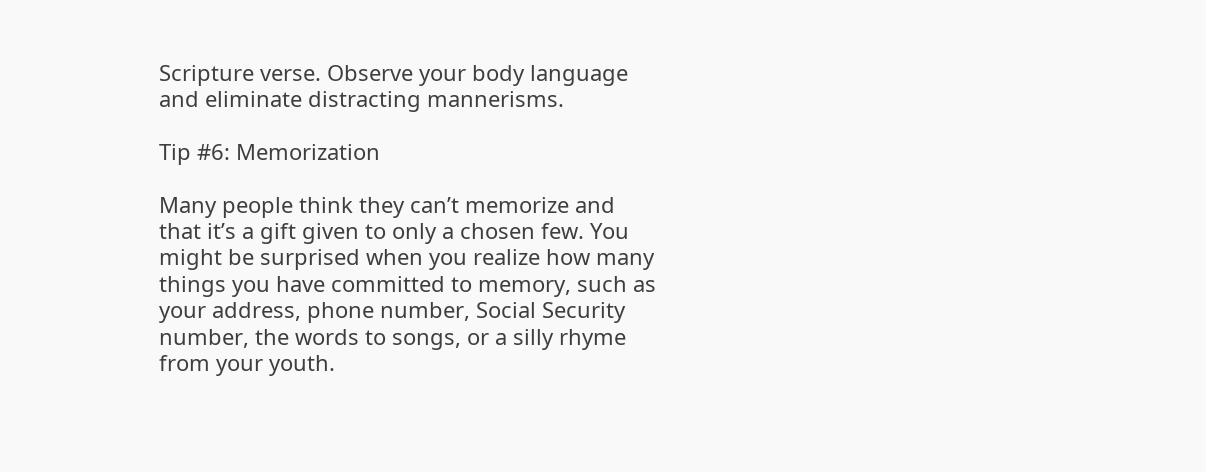Scripture verse. Observe your body language and eliminate distracting mannerisms.

Tip #6: Memorization

Many people think they can’t memorize and that it’s a gift given to only a chosen few. You might be surprised when you realize how many things you have committed to memory, such as your address, phone number, Social Security number, the words to songs, or a silly rhyme from your youth.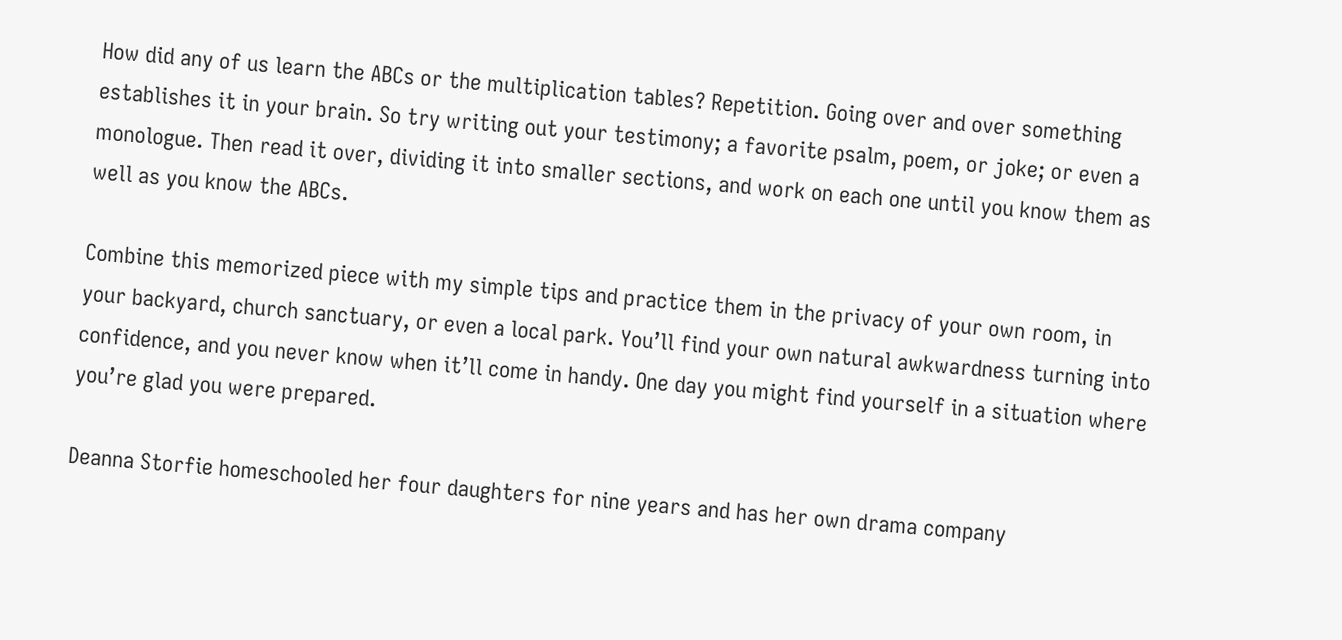How did any of us learn the ABCs or the multiplication tables? Repetition. Going over and over something establishes it in your brain. So try writing out your testimony; a favorite psalm, poem, or joke; or even a monologue. Then read it over, dividing it into smaller sections, and work on each one until you know them as well as you know the ABCs.

Combine this memorized piece with my simple tips and practice them in the privacy of your own room, in your backyard, church sanctuary, or even a local park. You’ll find your own natural awkwardness turning into confidence, and you never know when it’ll come in handy. One day you might find yourself in a situation where you’re glad you were prepared.

Deanna Storfie homeschooled her four daughters for nine years and has her own drama company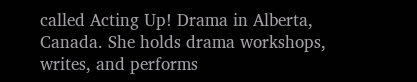called Acting Up! Drama in Alberta, Canada. She holds drama workshops, writes, and performs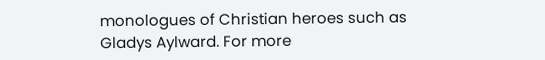monologues of Christian heroes such as Gladys Aylward. For more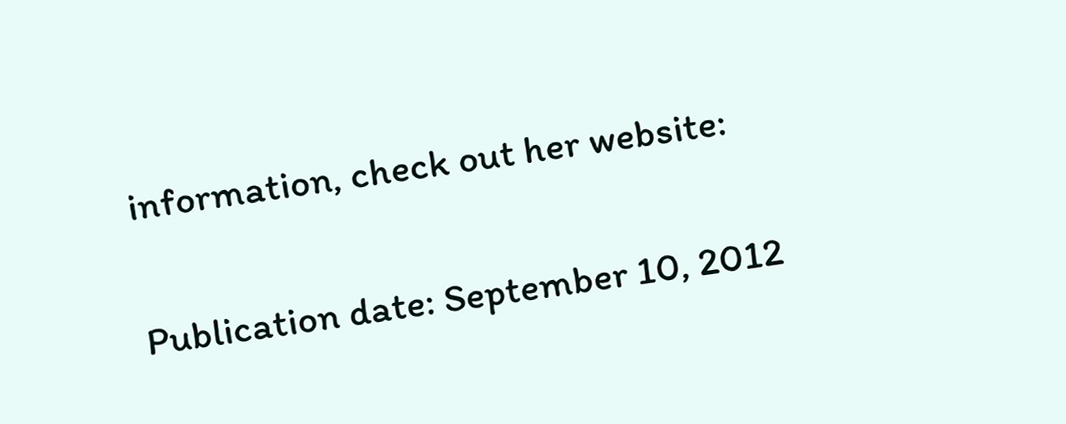information, check out her website:

Publication date: September 10, 2012